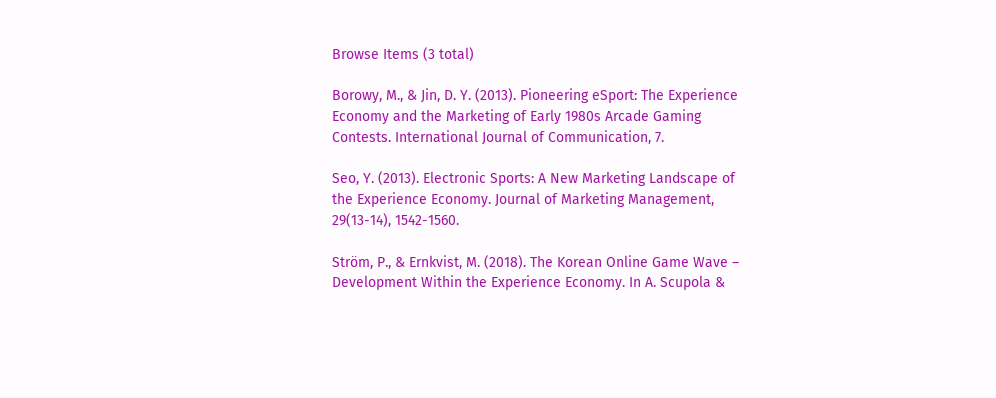Browse Items (3 total)

Borowy, M., & Jin, D. Y. (2013). Pioneering eSport: The Experience Economy and the Marketing of Early 1980s Arcade Gaming Contests. International Journal of Communication, 7.

Seo, Y. (2013). Electronic Sports: A New Marketing Landscape of the Experience Economy. Journal of Marketing Management, 29(13-14), 1542-1560.

Ström, P., & Ernkvist, M. (2018). The Korean Online Game Wave – Development Within the Experience Economy. In A. Scupola &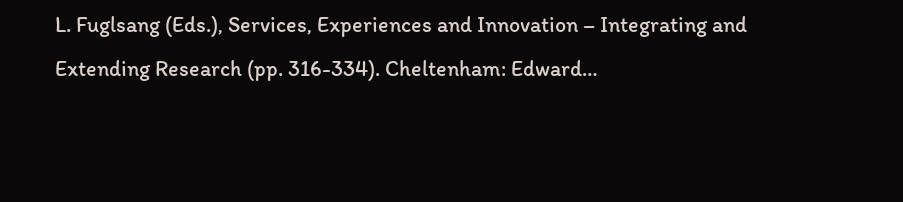L. Fuglsang (Eds.), Services, Experiences and Innovation – Integrating and Extending Research (pp. 316-334). Cheltenham: Edward…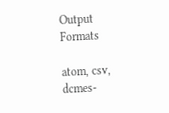Output Formats

atom, csv, dcmes-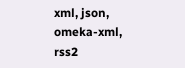xml, json, omeka-xml, rss2